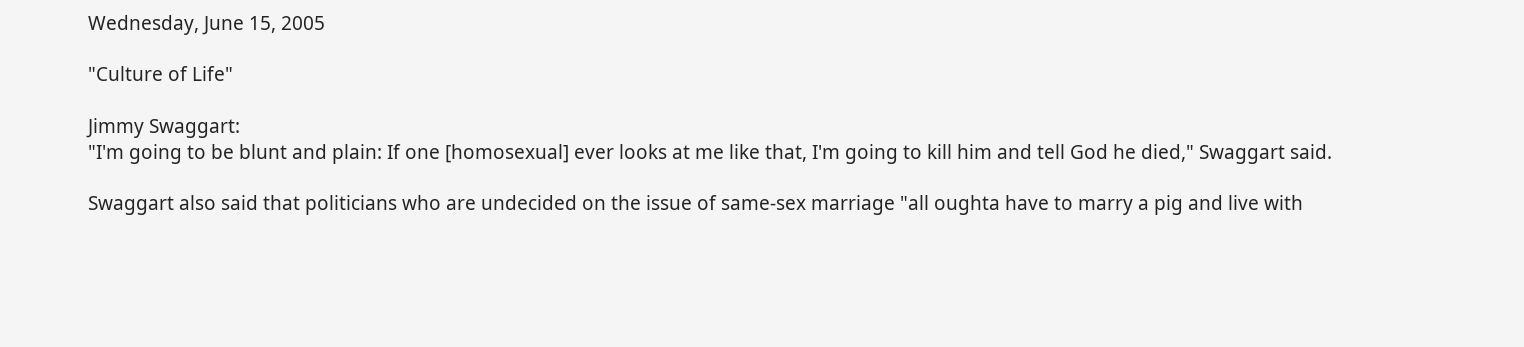Wednesday, June 15, 2005

"Culture of Life"

Jimmy Swaggart:
"I'm going to be blunt and plain: If one [homosexual] ever looks at me like that, I'm going to kill him and tell God he died," Swaggart said.

Swaggart also said that politicians who are undecided on the issue of same-sex marriage "all oughta have to marry a pig and live with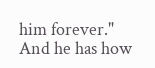him forever."
And he has how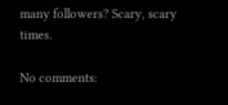many followers? Scary, scary times.

No comments: